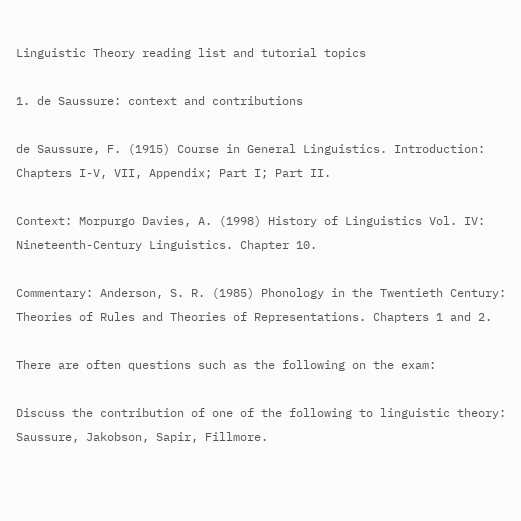Linguistic Theory reading list and tutorial topics

1. de Saussure: context and contributions

de Saussure, F. (1915) Course in General Linguistics. Introduction: Chapters I-V, VII, Appendix; Part I; Part II.

Context: Morpurgo Davies, A. (1998) History of Linguistics Vol. IV: Nineteenth-Century Linguistics. Chapter 10.

Commentary: Anderson, S. R. (1985) Phonology in the Twentieth Century: Theories of Rules and Theories of Representations. Chapters 1 and 2.

There are often questions such as the following on the exam:

Discuss the contribution of one of the following to linguistic theory: Saussure, Jakobson, Sapir, Fillmore.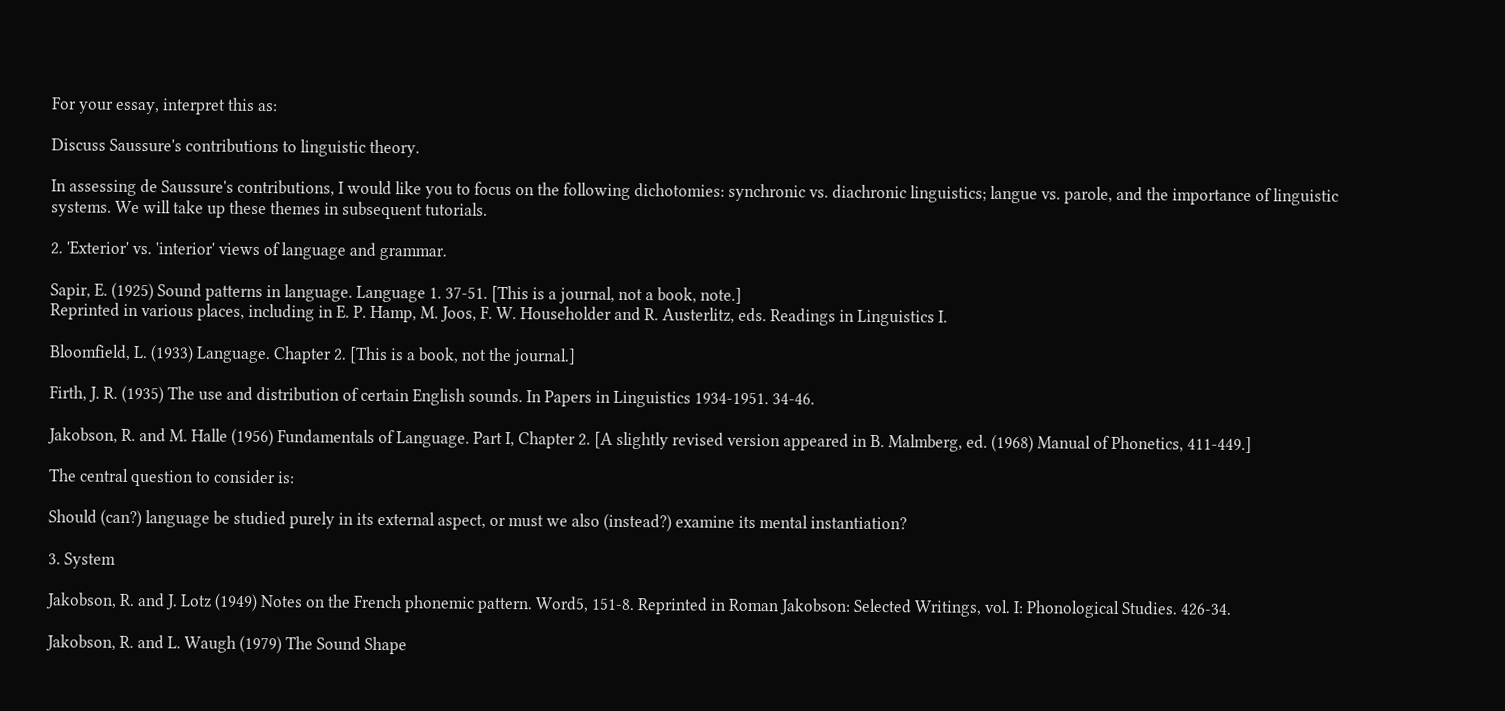For your essay, interpret this as:

Discuss Saussure's contributions to linguistic theory.

In assessing de Saussure's contributions, I would like you to focus on the following dichotomies: synchronic vs. diachronic linguistics; langue vs. parole, and the importance of linguistic systems. We will take up these themes in subsequent tutorials.

2. 'Exterior' vs. 'interior' views of language and grammar.

Sapir, E. (1925) Sound patterns in language. Language 1. 37-51. [This is a journal, not a book, note.]
Reprinted in various places, including in E. P. Hamp, M. Joos, F. W. Householder and R. Austerlitz, eds. Readings in Linguistics I.

Bloomfield, L. (1933) Language. Chapter 2. [This is a book, not the journal.]

Firth, J. R. (1935) The use and distribution of certain English sounds. In Papers in Linguistics 1934-1951. 34-46.

Jakobson, R. and M. Halle (1956) Fundamentals of Language. Part I, Chapter 2. [A slightly revised version appeared in B. Malmberg, ed. (1968) Manual of Phonetics, 411-449.]

The central question to consider is:

Should (can?) language be studied purely in its external aspect, or must we also (instead?) examine its mental instantiation?

3. System

Jakobson, R. and J. Lotz (1949) Notes on the French phonemic pattern. Word5, 151-8. Reprinted in Roman Jakobson: Selected Writings, vol. I: Phonological Studies. 426-34.

Jakobson, R. and L. Waugh (1979) The Sound Shape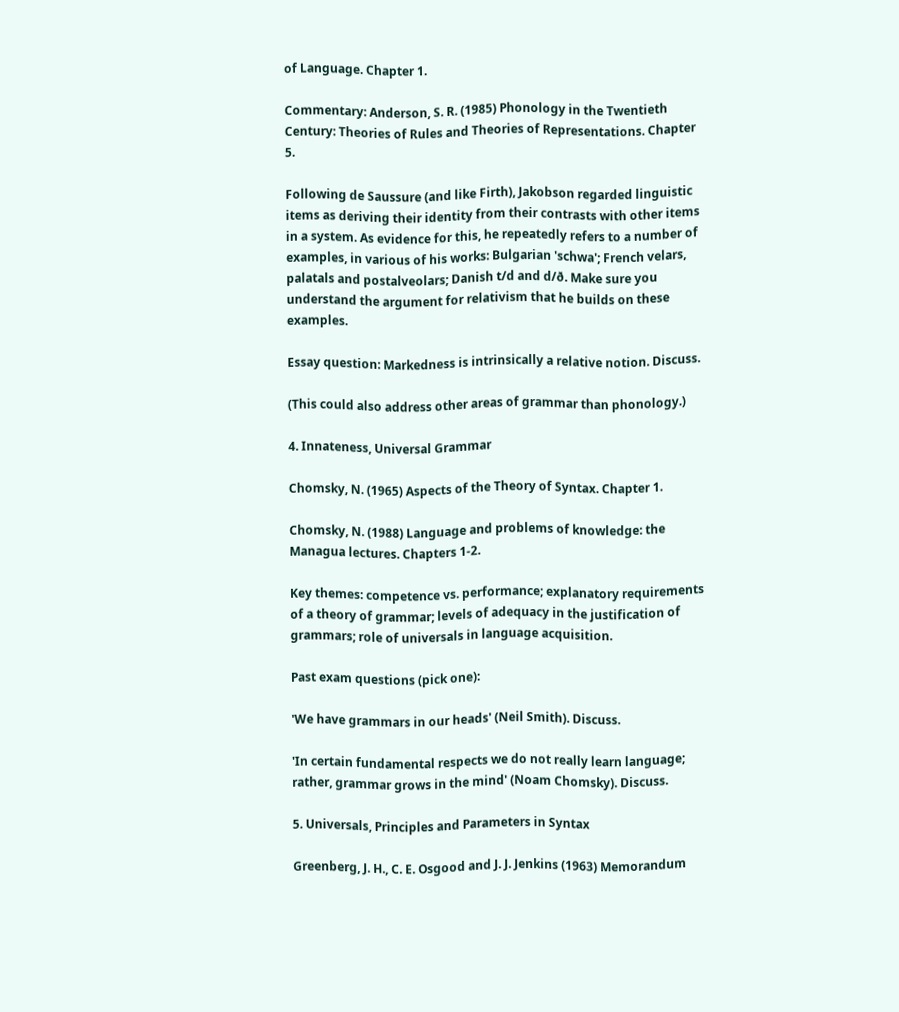of Language. Chapter 1.

Commentary: Anderson, S. R. (1985) Phonology in the Twentieth Century: Theories of Rules and Theories of Representations. Chapter 5.

Following de Saussure (and like Firth), Jakobson regarded linguistic items as deriving their identity from their contrasts with other items in a system. As evidence for this, he repeatedly refers to a number of examples, in various of his works: Bulgarian 'schwa'; French velars, palatals and postalveolars; Danish t/d and d/ð. Make sure you understand the argument for relativism that he builds on these examples.

Essay question: Markedness is intrinsically a relative notion. Discuss.

(This could also address other areas of grammar than phonology.)

4. Innateness, Universal Grammar

Chomsky, N. (1965) Aspects of the Theory of Syntax. Chapter 1.

Chomsky, N. (1988) Language and problems of knowledge: the Managua lectures. Chapters 1-2.

Key themes: competence vs. performance; explanatory requirements of a theory of grammar; levels of adequacy in the justification of grammars; role of universals in language acquisition.

Past exam questions (pick one):

'We have grammars in our heads' (Neil Smith). Discuss.

'In certain fundamental respects we do not really learn language; rather, grammar grows in the mind' (Noam Chomsky). Discuss.

5. Universals, Principles and Parameters in Syntax

Greenberg, J. H., C. E. Osgood and J. J. Jenkins (1963) Memorandum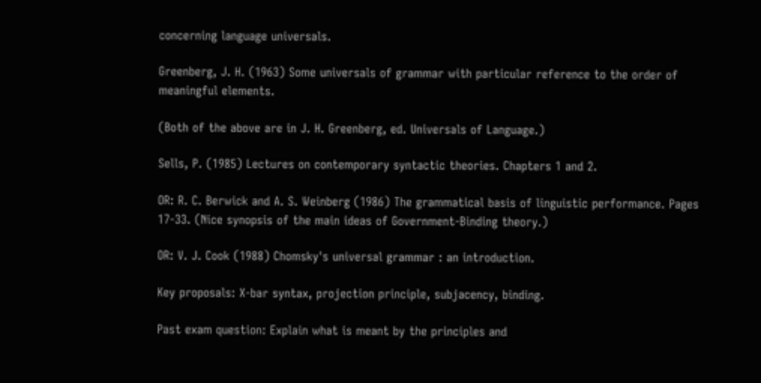concerning language universals.

Greenberg, J. H. (1963) Some universals of grammar with particular reference to the order of meaningful elements.

(Both of the above are in J. H. Greenberg, ed. Universals of Language.)

Sells, P. (1985) Lectures on contemporary syntactic theories. Chapters 1 and 2.

OR: R. C. Berwick and A. S. Weinberg (1986) The grammatical basis of linguistic performance. Pages 17-33. (Nice synopsis of the main ideas of Government-Binding theory.)

OR: V. J. Cook (1988) Chomsky's universal grammar : an introduction.

Key proposals: X-bar syntax, projection principle, subjacency, binding.

Past exam question: Explain what is meant by the principles and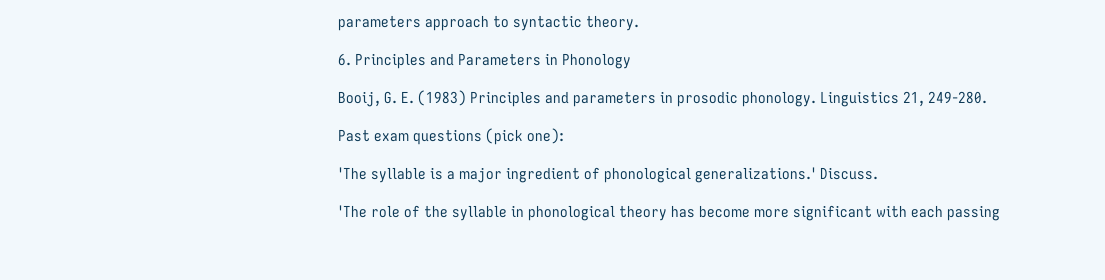parameters approach to syntactic theory.

6. Principles and Parameters in Phonology

Booij, G. E. (1983) Principles and parameters in prosodic phonology. Linguistics 21, 249-280.

Past exam questions (pick one):

'The syllable is a major ingredient of phonological generalizations.' Discuss.

'The role of the syllable in phonological theory has become more significant with each passing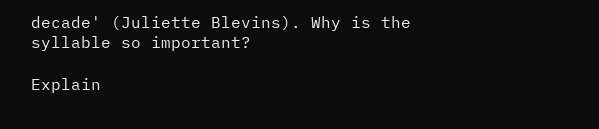decade' (Juliette Blevins). Why is the syllable so important?

Explain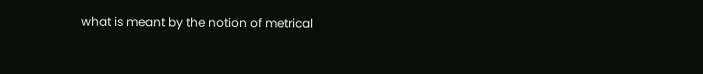what is meant by the notion of metrical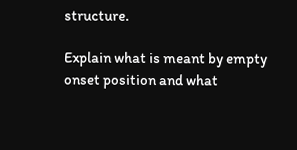structure.

Explain what is meant by empty onset position and what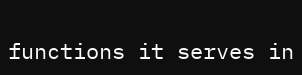functions it serves in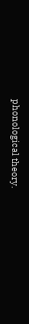phonological theory.